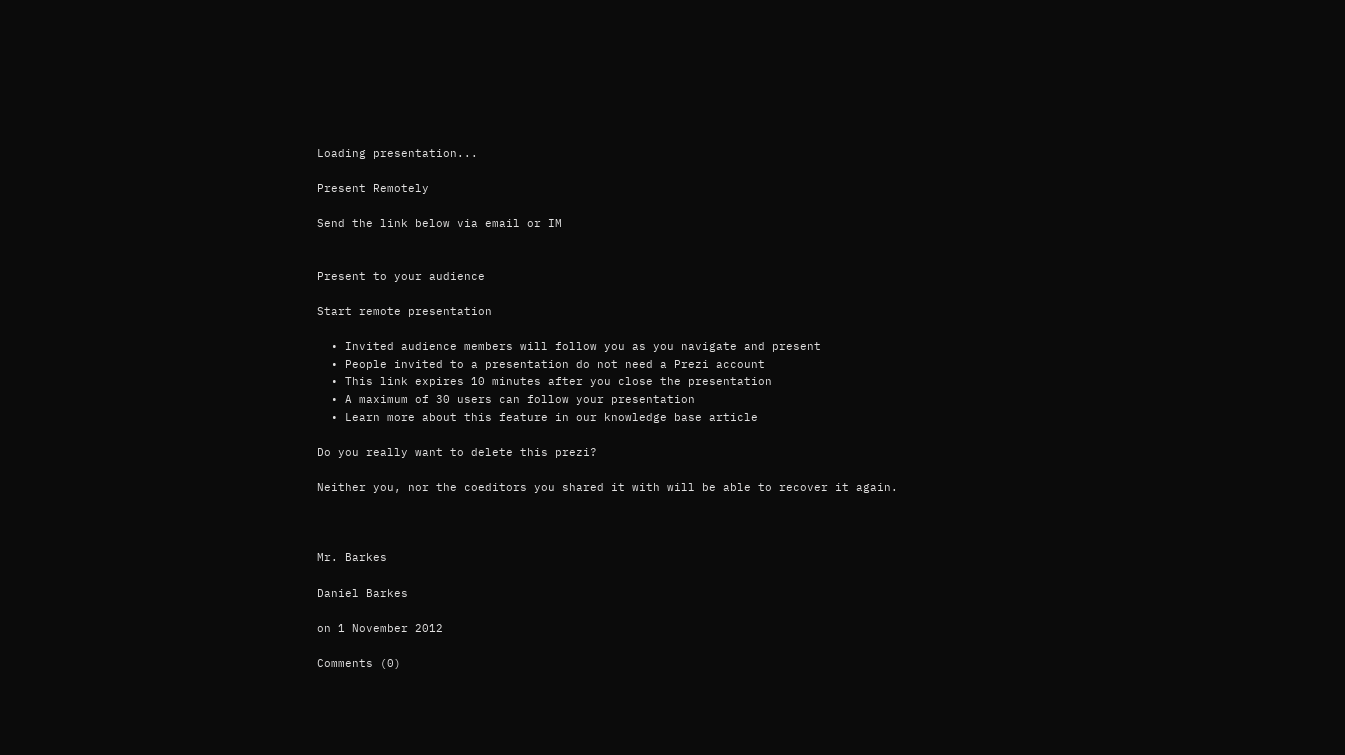Loading presentation...

Present Remotely

Send the link below via email or IM


Present to your audience

Start remote presentation

  • Invited audience members will follow you as you navigate and present
  • People invited to a presentation do not need a Prezi account
  • This link expires 10 minutes after you close the presentation
  • A maximum of 30 users can follow your presentation
  • Learn more about this feature in our knowledge base article

Do you really want to delete this prezi?

Neither you, nor the coeditors you shared it with will be able to recover it again.



Mr. Barkes

Daniel Barkes

on 1 November 2012

Comments (0)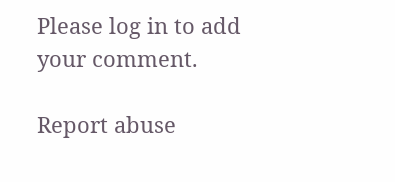Please log in to add your comment.

Report abuse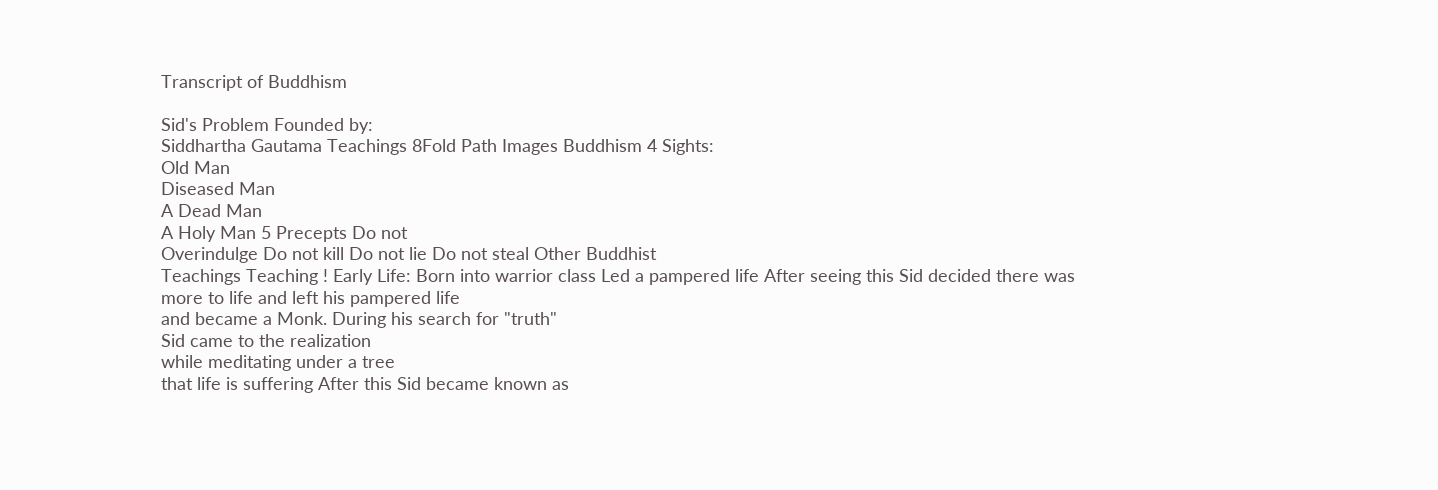Transcript of Buddhism

Sid's Problem Founded by:
Siddhartha Gautama Teachings 8Fold Path Images Buddhism 4 Sights:
Old Man
Diseased Man
A Dead Man
A Holy Man 5 Precepts Do not
Overindulge Do not kill Do not lie Do not steal Other Buddhist
Teachings Teaching ! Early Life: Born into warrior class Led a pampered life After seeing this Sid decided there was
more to life and left his pampered life
and became a Monk. During his search for "truth"
Sid came to the realization
while meditating under a tree
that life is suffering After this Sid became known as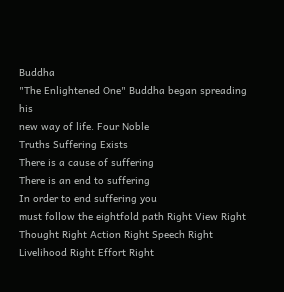Buddha
"The Enlightened One" Buddha began spreading his
new way of life. Four Noble
Truths Suffering Exists
There is a cause of suffering
There is an end to suffering
In order to end suffering you
must follow the eightfold path Right View Right Thought Right Action Right Speech Right Livelihood Right Effort Right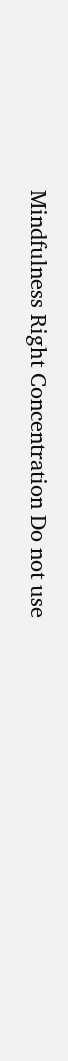Mindfulness Right Concentration Do not use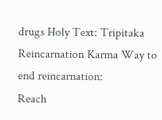drugs Holy Text: Tripitaka Reincarnation Karma Way to end reincarnation:
Reach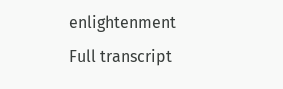enlightenment
Full transcript